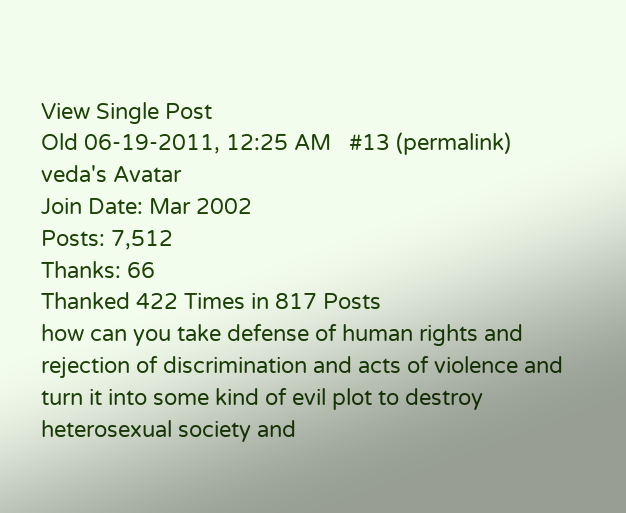View Single Post
Old 06-19-2011, 12:25 AM   #13 (permalink)
veda's Avatar
Join Date: Mar 2002
Posts: 7,512
Thanks: 66
Thanked 422 Times in 817 Posts
how can you take defense of human rights and rejection of discrimination and acts of violence and turn it into some kind of evil plot to destroy heterosexual society and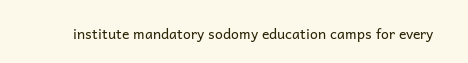institute mandatory sodomy education camps for every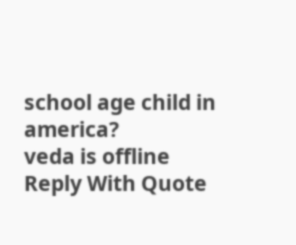school age child in america?
veda is offline   Reply With Quote